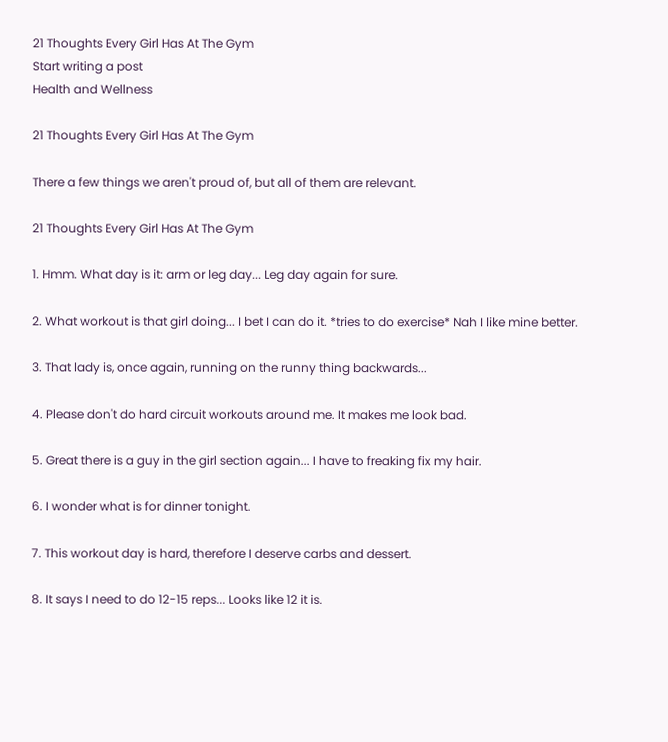21 Thoughts Every Girl Has At The Gym
Start writing a post
Health and Wellness

21 Thoughts Every Girl Has At The Gym

There a few things we aren't proud of, but all of them are relevant.

21 Thoughts Every Girl Has At The Gym

1. Hmm. What day is it: arm or leg day... Leg day again for sure.

2. What workout is that girl doing... I bet I can do it. *tries to do exercise* Nah I like mine better.

3. That lady is, once again, running on the runny thing backwards...

4. Please don't do hard circuit workouts around me. It makes me look bad.

5. Great there is a guy in the girl section again... I have to freaking fix my hair.

6. I wonder what is for dinner tonight.

7. This workout day is hard, therefore I deserve carbs and dessert.

8. It says I need to do 12-15 reps... Looks like 12 it is.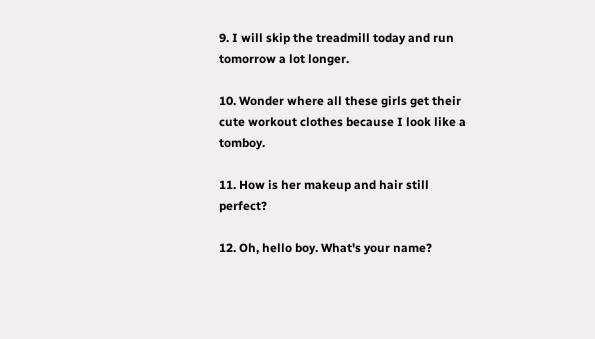9. I will skip the treadmill today and run tomorrow a lot longer.

10. Wonder where all these girls get their cute workout clothes because I look like a tomboy.

11. How is her makeup and hair still perfect?

12. Oh, hello boy. What's your name?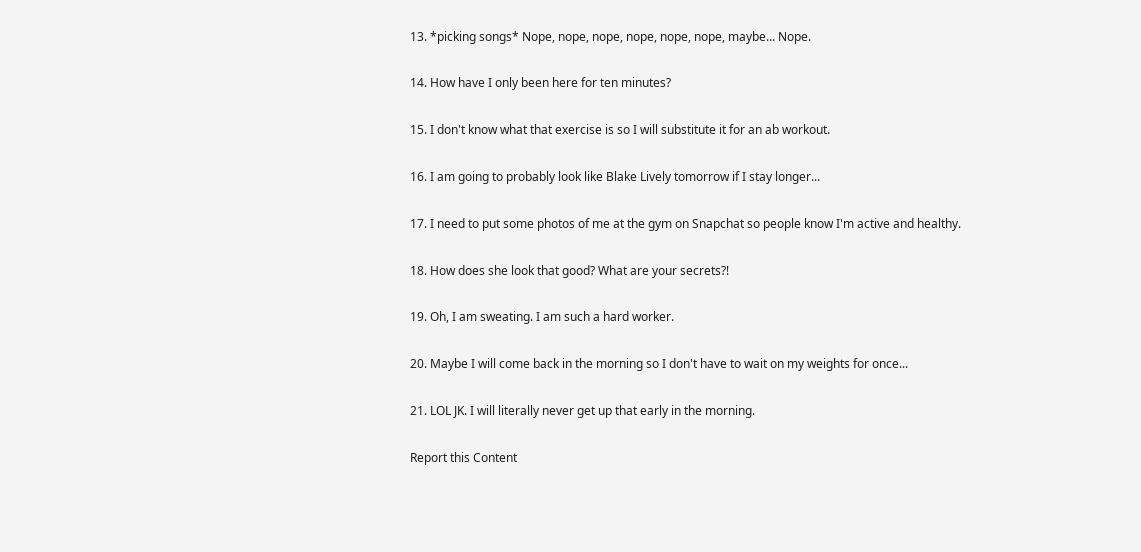13. *picking songs* Nope, nope, nope, nope, nope, nope, maybe... Nope.

14. How have I only been here for ten minutes?

15. I don't know what that exercise is so I will substitute it for an ab workout.

16. I am going to probably look like Blake Lively tomorrow if I stay longer...

17. I need to put some photos of me at the gym on Snapchat so people know I'm active and healthy.

18. How does she look that good? What are your secrets?!

19. Oh, I am sweating. I am such a hard worker.

20. Maybe I will come back in the morning so I don't have to wait on my weights for once...

21. LOL JK. I will literally never get up that early in the morning.

Report this Content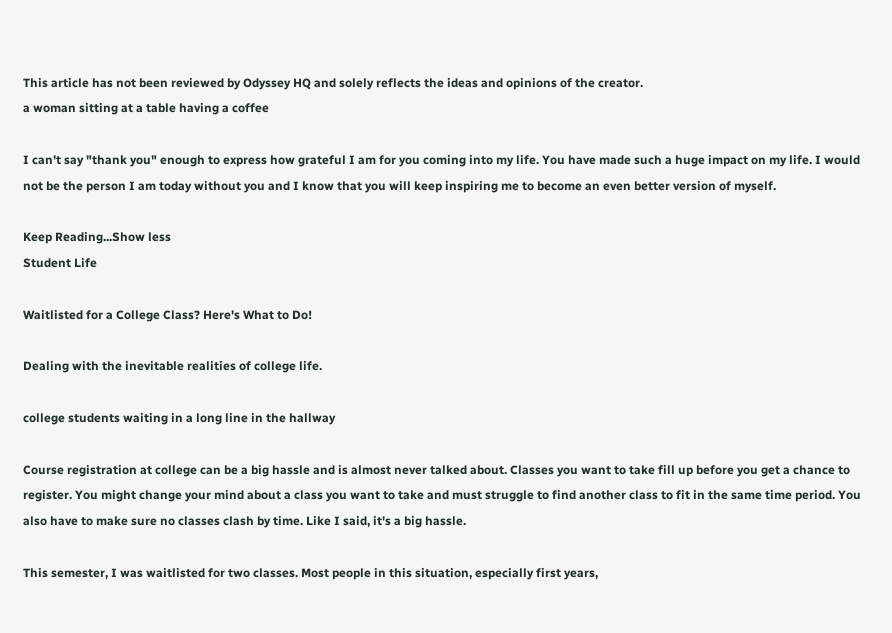This article has not been reviewed by Odyssey HQ and solely reflects the ideas and opinions of the creator.
a woman sitting at a table having a coffee

I can't say "thank you" enough to express how grateful I am for you coming into my life. You have made such a huge impact on my life. I would not be the person I am today without you and I know that you will keep inspiring me to become an even better version of myself.

Keep Reading...Show less
Student Life

Waitlisted for a College Class? Here's What to Do!

Dealing with the inevitable realities of college life.

college students waiting in a long line in the hallway

Course registration at college can be a big hassle and is almost never talked about. Classes you want to take fill up before you get a chance to register. You might change your mind about a class you want to take and must struggle to find another class to fit in the same time period. You also have to make sure no classes clash by time. Like I said, it's a big hassle.

This semester, I was waitlisted for two classes. Most people in this situation, especially first years,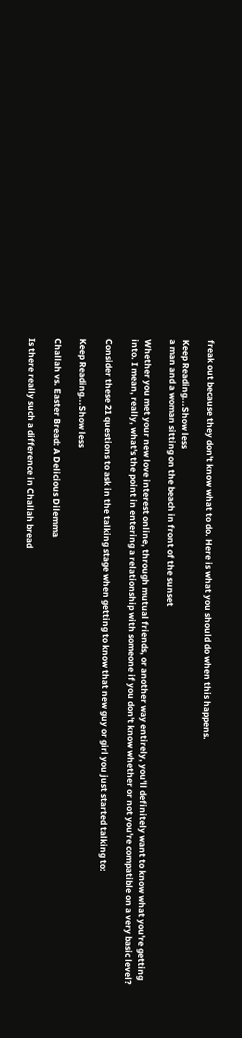freak out because they don't know what to do. Here is what you should do when this happens.

Keep Reading...Show less
a man and a woman sitting on the beach in front of the sunset

Whether you met your new love interest online, through mutual friends, or another way entirely, you'll definitely want to know what you're getting into. I mean, really, what's the point in entering a relationship with someone if you don't know whether or not you're compatible on a very basic level?

Consider these 21 questions to ask in the talking stage when getting to know that new guy or girl you just started talking to:

Keep Reading...Show less

Challah vs. Easter Bread: A Delicious Dilemma

Is there really such a difference in Challah bread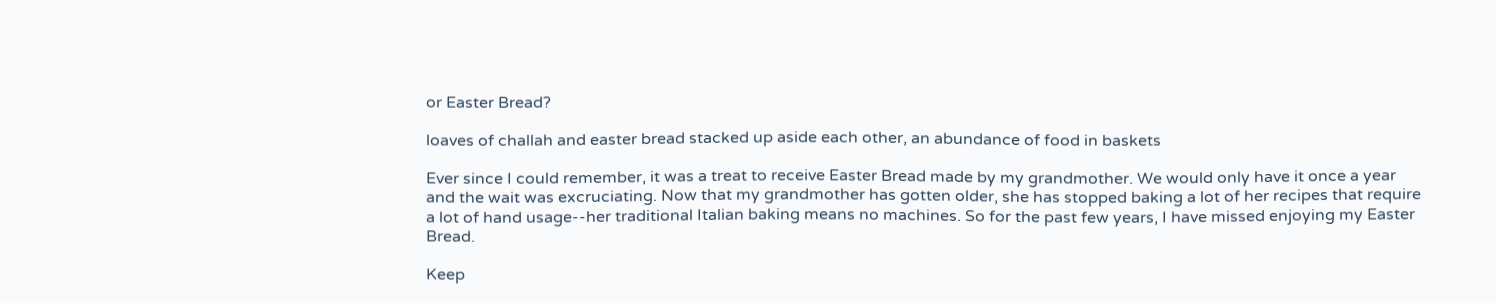or Easter Bread?

loaves of challah and easter bread stacked up aside each other, an abundance of food in baskets

Ever since I could remember, it was a treat to receive Easter Bread made by my grandmother. We would only have it once a year and the wait was excruciating. Now that my grandmother has gotten older, she has stopped baking a lot of her recipes that require a lot of hand usage--her traditional Italian baking means no machines. So for the past few years, I have missed enjoying my Easter Bread.

Keep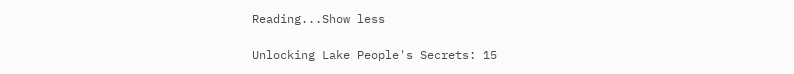Reading...Show less

Unlocking Lake People's Secrets: 15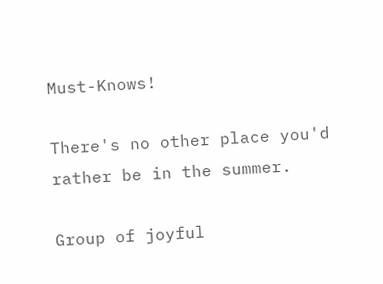Must-Knows!

There's no other place you'd rather be in the summer.

Group of joyful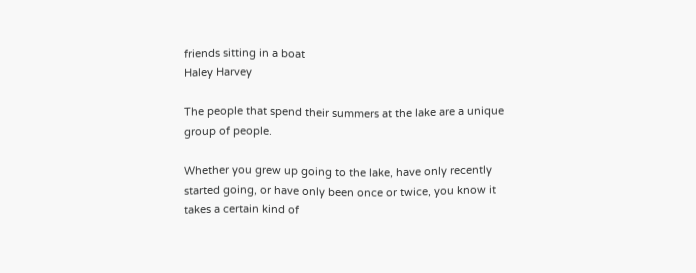friends sitting in a boat
Haley Harvey

The people that spend their summers at the lake are a unique group of people.

Whether you grew up going to the lake, have only recently started going, or have only been once or twice, you know it takes a certain kind of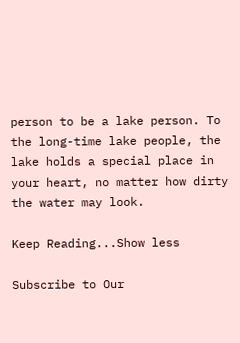person to be a lake person. To the long-time lake people, the lake holds a special place in your heart, no matter how dirty the water may look.

Keep Reading...Show less

Subscribe to Our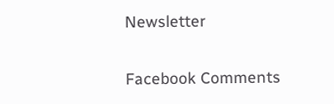Newsletter

Facebook Comments